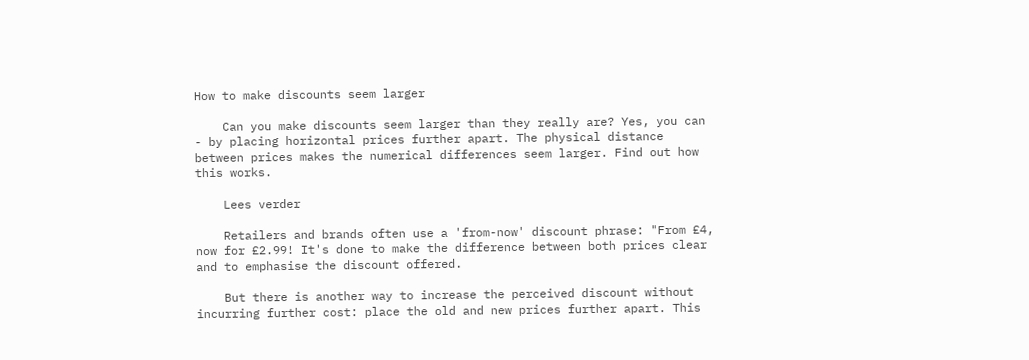How to make discounts seem larger

    Can you make discounts seem larger than they really are? Yes, you can - by placing horizontal prices further apart. The physical distance between prices makes the numerical differences seem larger. Find out how this works.

    Lees verder

    Retailers and brands often use a 'from-now' discount phrase: "From £4, now for £2.99! It's done to make the difference between both prices clear and to emphasise the discount offered.

    But there is another way to increase the perceived discount without incurring further cost: place the old and new prices further apart. This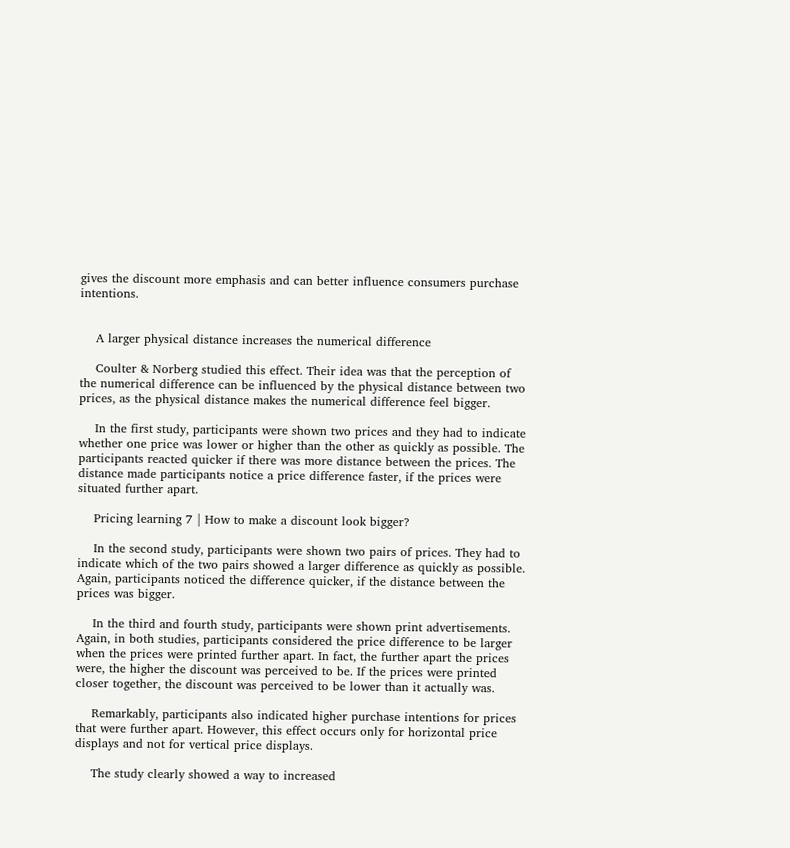gives the discount more emphasis and can better influence consumers purchase intentions.


    A larger physical distance increases the numerical difference

    Coulter & Norberg studied this effect. Their idea was that the perception of the numerical difference can be influenced by the physical distance between two prices, as the physical distance makes the numerical difference feel bigger.

    In the first study, participants were shown two prices and they had to indicate whether one price was lower or higher than the other as quickly as possible. The participants reacted quicker if there was more distance between the prices. The distance made participants notice a price difference faster, if the prices were situated further apart.

    Pricing learning 7 | How to make a discount look bigger?

    In the second study, participants were shown two pairs of prices. They had to indicate which of the two pairs showed a larger difference as quickly as possible. Again, participants noticed the difference quicker, if the distance between the prices was bigger.

    In the third and fourth study, participants were shown print advertisements. Again, in both studies, participants considered the price difference to be larger when the prices were printed further apart. In fact, the further apart the prices were, the higher the discount was perceived to be. If the prices were printed closer together, the discount was perceived to be lower than it actually was.

    Remarkably, participants also indicated higher purchase intentions for prices that were further apart. However, this effect occurs only for horizontal price displays and not for vertical price displays.

    The study clearly showed a way to increased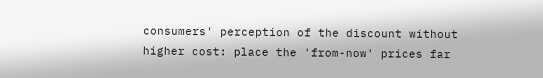consumers' perception of the discount without higher cost: place the 'from-now' prices far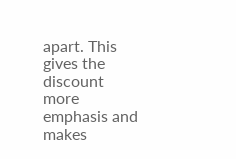apart. This gives the discount more emphasis and makes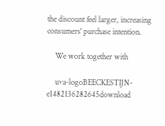the discount feel larger, increasing consumers' purchase intention.

    We work together with

    uva-logoBEECKESTIJN-e1482136282645download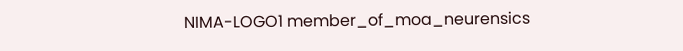NIMA-LOGO1 member_of_moa_neurensics